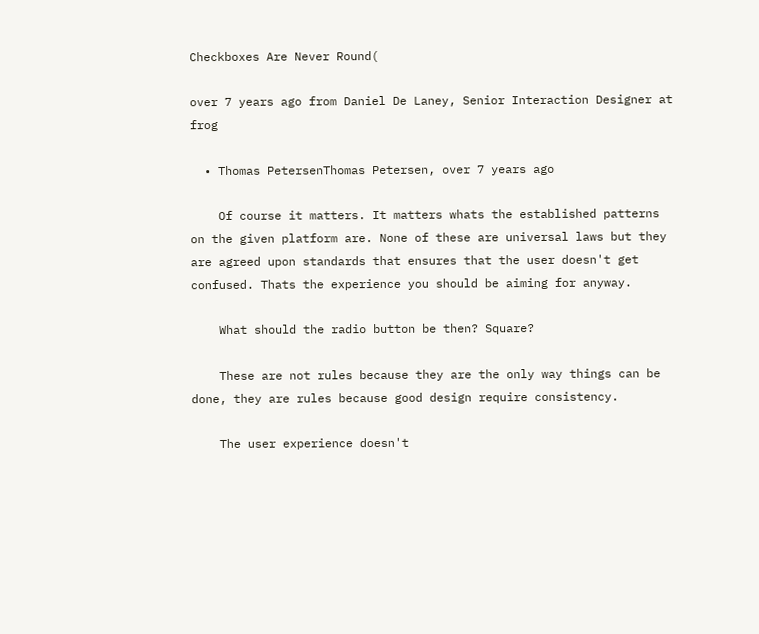Checkboxes Are Never Round(

over 7 years ago from Daniel De Laney, Senior Interaction Designer at frog

  • Thomas PetersenThomas Petersen, over 7 years ago

    Of course it matters. It matters whats the established patterns on the given platform are. None of these are universal laws but they are agreed upon standards that ensures that the user doesn't get confused. Thats the experience you should be aiming for anyway.

    What should the radio button be then? Square?

    These are not rules because they are the only way things can be done, they are rules because good design require consistency.

    The user experience doesn't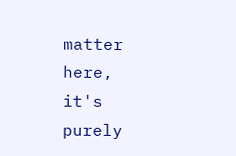matter here, it's purely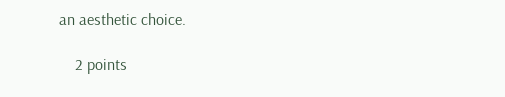an aesthetic choice.

    2 points